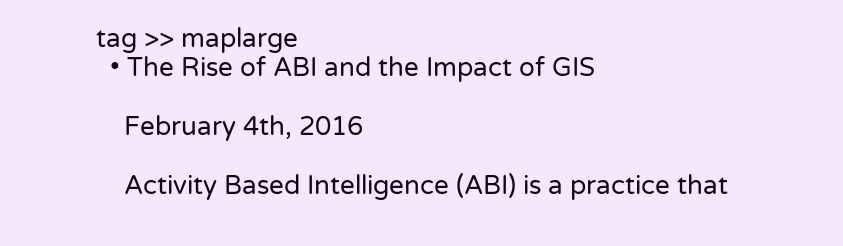tag >> maplarge
  • The Rise of ABI and the Impact of GIS

    February 4th, 2016

    Activity Based Intelligence (ABI) is a practice that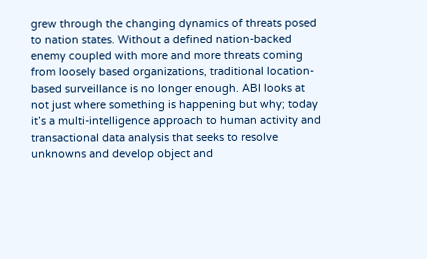grew through the changing dynamics of threats posed to nation states. Without a defined nation-backed enemy coupled with more and more threats coming from loosely based organizations, traditional location-based surveillance is no longer enough. ABI looks at not just where something is happening but why; today it’s a multi-intelligence approach to human activity and transactional data analysis that seeks to resolve unknowns and develop object and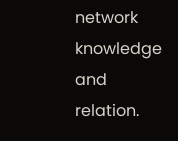network knowledge and relation.